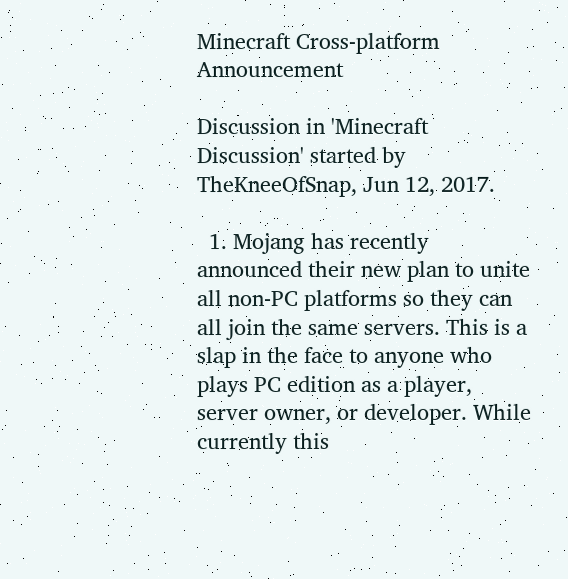Minecraft Cross-platform Announcement

Discussion in 'Minecraft Discussion' started by TheKneeOfSnap, Jun 12, 2017.

  1. Mojang has recently announced their new plan to unite all non-PC platforms so they can all join the same servers. This is a slap in the face to anyone who plays PC edition as a player, server owner, or developer. While currently this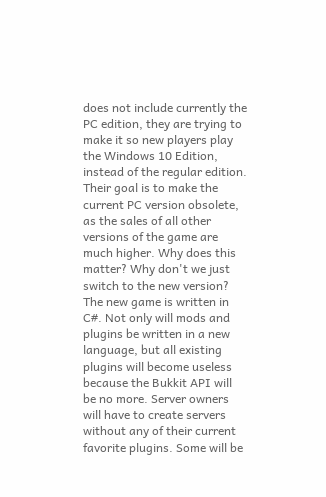does not include currently the PC edition, they are trying to make it so new players play the Windows 10 Edition, instead of the regular edition. Their goal is to make the current PC version obsolete, as the sales of all other versions of the game are much higher. Why does this matter? Why don't we just switch to the new version? The new game is written in C#. Not only will mods and plugins be written in a new language, but all existing plugins will become useless because the Bukkit API will be no more. Server owners will have to create servers without any of their current favorite plugins. Some will be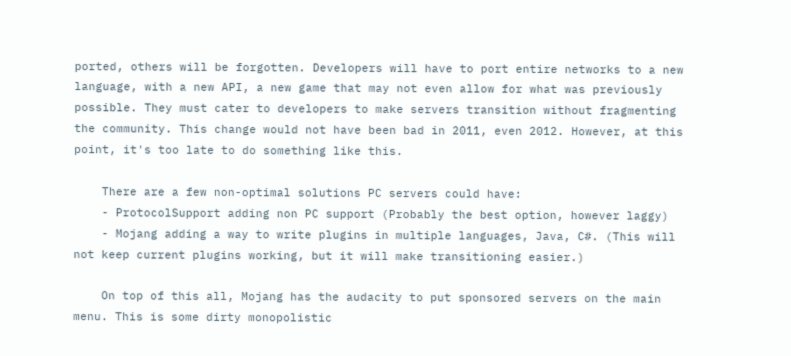ported, others will be forgotten. Developers will have to port entire networks to a new language, with a new API, a new game that may not even allow for what was previously possible. They must cater to developers to make servers transition without fragmenting the community. This change would not have been bad in 2011, even 2012. However, at this point, it's too late to do something like this.

    There are a few non-optimal solutions PC servers could have:
    - ProtocolSupport adding non PC support (Probably the best option, however laggy)
    - Mojang adding a way to write plugins in multiple languages, Java, C#. (This will not keep current plugins working, but it will make transitioning easier.)

    On top of this all, Mojang has the audacity to put sponsored servers on the main menu. This is some dirty monopolistic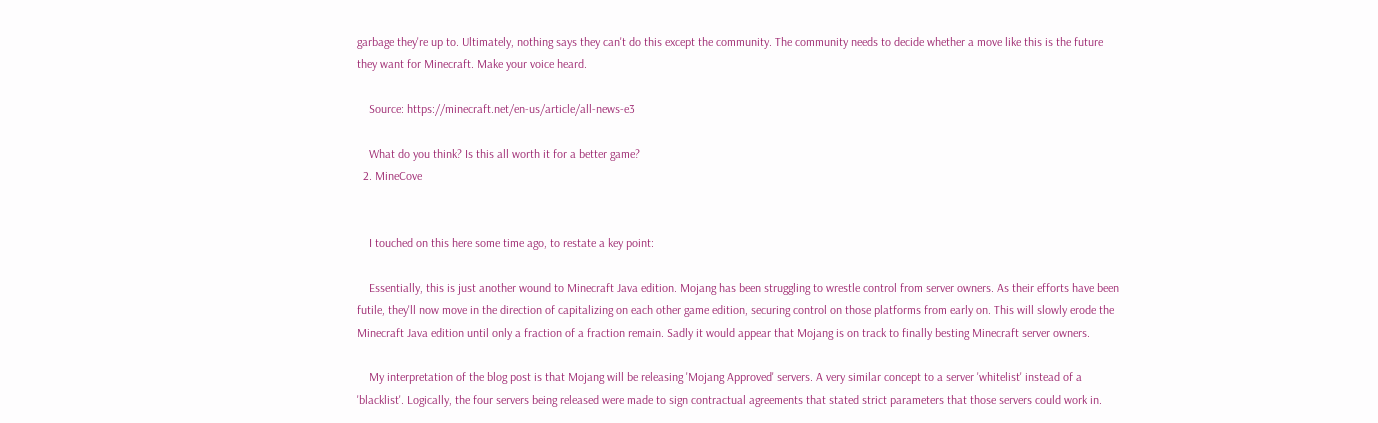garbage they're up to. Ultimately, nothing says they can't do this except the community. The community needs to decide whether a move like this is the future they want for Minecraft. Make your voice heard.

    Source: https://minecraft.net/en-us/article/all-news-e3

    What do you think? Is this all worth it for a better game?
  2. MineCove


    I touched on this here some time ago, to restate a key point:

    Essentially, this is just another wound to Minecraft Java edition. Mojang has been struggling to wrestle control from server owners. As their efforts have been futile, they'll now move in the direction of capitalizing on each other game edition, securing control on those platforms from early on. This will slowly erode the Minecraft Java edition until only a fraction of a fraction remain. Sadly it would appear that Mojang is on track to finally besting Minecraft server owners.

    My interpretation of the blog post is that Mojang will be releasing 'Mojang Approved' servers. A very similar concept to a server 'whitelist' instead of a 'blacklist'. Logically, the four servers being released were made to sign contractual agreements that stated strict parameters that those servers could work in.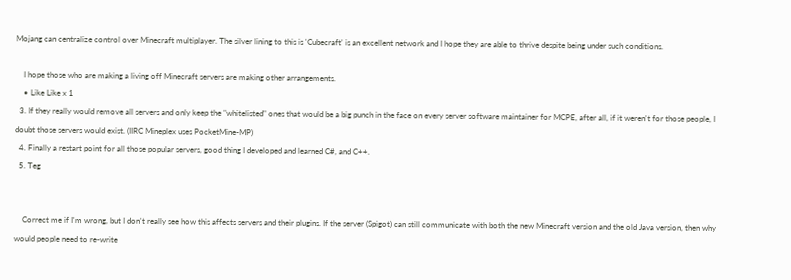Mojang can centralize control over Minecraft multiplayer. The silver lining to this is 'Cubecraft' is an excellent network and I hope they are able to thrive despite being under such conditions.

    I hope those who are making a living off Minecraft servers are making other arrangements.
    • Like Like x 1
  3. If they really would remove all servers and only keep the "whitelisted" ones that would be a big punch in the face on every server software maintainer for MCPE, after all, if it weren't for those people, I doubt those servers would exist. (IIRC Mineplex uses PocketMine-MP)
  4. Finally a restart point for all those popular servers, good thing I developed and learned C#, and C++.
  5. Teg


    Correct me if I'm wrong, but I don't really see how this affects servers and their plugins. If the server (Spigot) can still communicate with both the new Minecraft version and the old Java version, then why would people need to re-write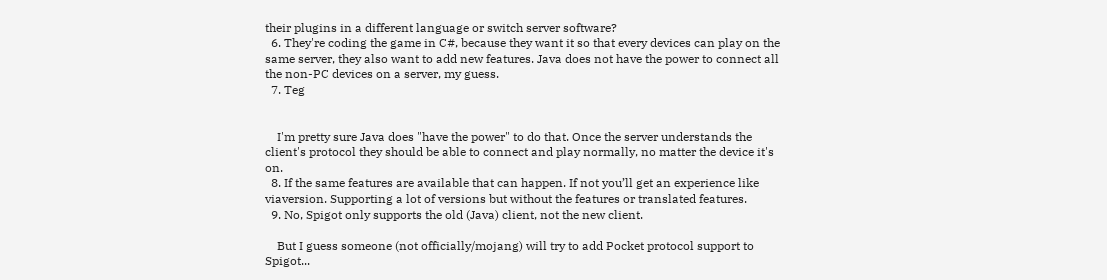their plugins in a different language or switch server software?
  6. They're coding the game in C#, because they want it so that every devices can play on the same server, they also want to add new features. Java does not have the power to connect all the non-PC devices on a server, my guess.
  7. Teg


    I'm pretty sure Java does "have the power" to do that. Once the server understands the client's protocol they should be able to connect and play normally, no matter the device it's on.
  8. If the same features are available that can happen. If not you’ll get an experience like viaversion. Supporting a lot of versions but without the features or translated features.
  9. No, Spigot only supports the old (Java) client, not the new client.

    But I guess someone (not officially/mojang) will try to add Pocket protocol support to Spigot...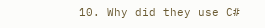10. Why did they use C#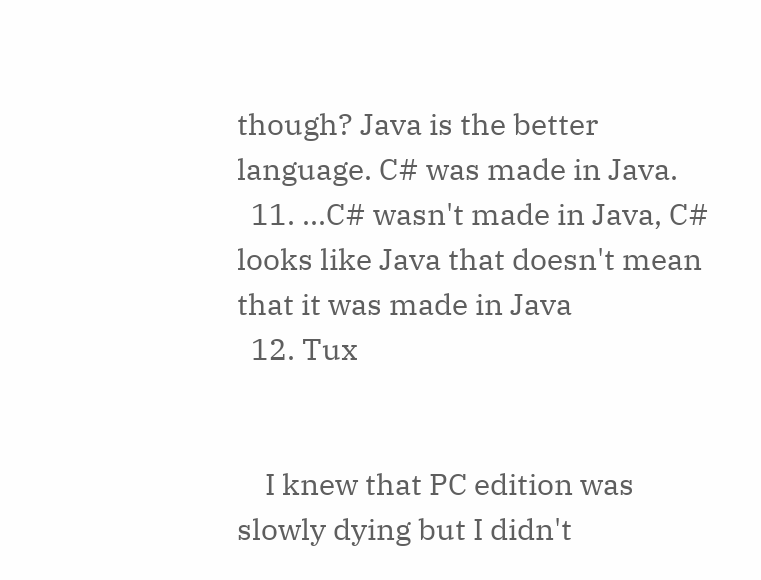though? Java is the better language. C# was made in Java.
  11. ...C# wasn't made in Java, C# looks like Java that doesn't mean that it was made in Java
  12. Tux


    I knew that PC edition was slowly dying but I didn't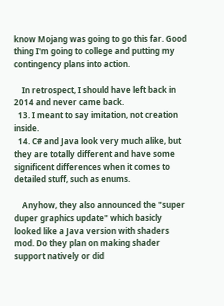know Mojang was going to go this far. Good thing I'm going to college and putting my contingency plans into action.

    In retrospect, I should have left back in 2014 and never came back.
  13. I meant to say imitation, not creation inside.
  14. C# and Java look very much alike, but they are totally different and have some significent differences when it comes to detailed stuff, such as enums.

    Anyhow, they also announced the "super duper graphics update" which basicly looked like a Java version with shaders mod. Do they plan on making shader support natively or did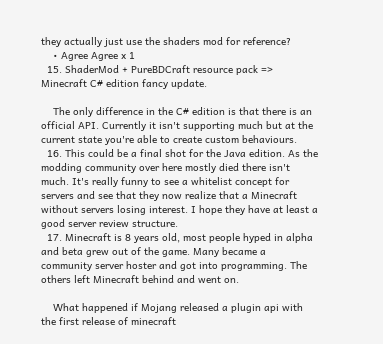they actually just use the shaders mod for reference?
    • Agree Agree x 1
  15. ShaderMod + PureBDCraft resource pack => Minecraft C# edition fancy update.

    The only difference in the C# edition is that there is an official API. Currently it isn't supporting much but at the current state you're able to create custom behaviours.
  16. This could be a final shot for the Java edition. As the modding community over here mostly died there isn't much. It's really funny to see a whitelist concept for servers and see that they now realize that a Minecraft without servers losing interest. I hope they have at least a good server review structure.
  17. Minecraft is 8 years old, most people hyped in alpha and beta grew out of the game. Many became a community server hoster and got into programming. The others left Minecraft behind and went on.

    What happened if Mojang released a plugin api with the first release of minecraft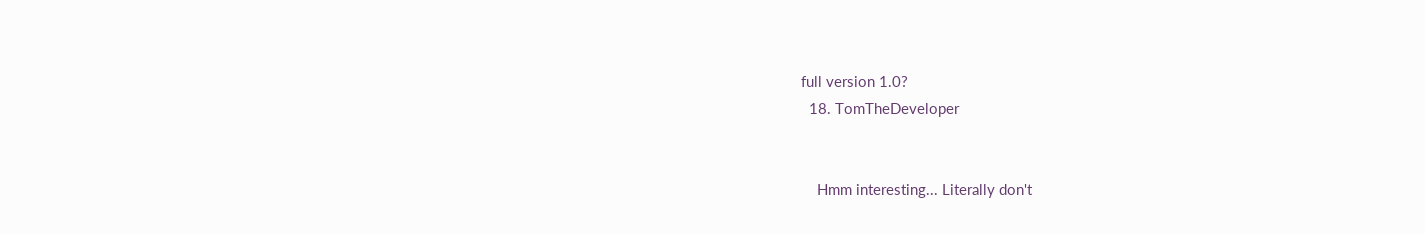full version 1.0?
  18. TomTheDeveloper


    Hmm interesting... Literally don't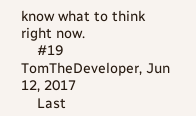know what to think right now.
    #19 TomTheDeveloper, Jun 12, 2017
    Last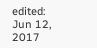edited: Jun 12, 2017